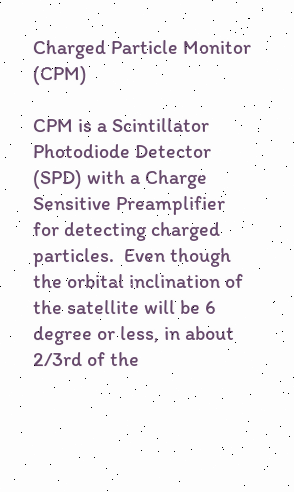Charged Particle Monitor (CPM)

CPM is a Scintillator Photodiode Detector (SPD) with a Charge Sensitive Preamplifier for detecting charged particles.  Even though the orbital inclination of the satellite will be 6 degree or less, in about 2/3rd of the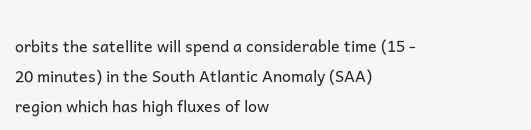orbits the satellite will spend a considerable time (15 - 20 minutes) in the South Atlantic Anomaly (SAA) region which has high fluxes of low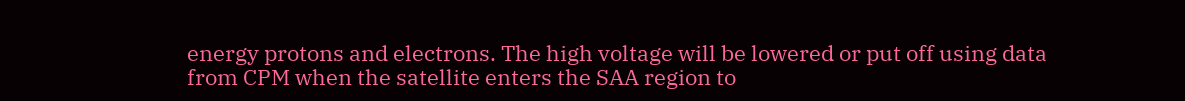energy protons and electrons. The high voltage will be lowered or put off using data from CPM when the satellite enters the SAA region to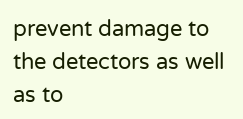prevent damage to the detectors as well as to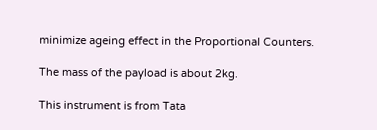minimize ageing effect in the Proportional Counters.

The mass of the payload is about 2kg.

This instrument is from Tata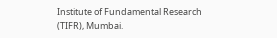Institute of Fundamental Research (TIFR), Mumbai.